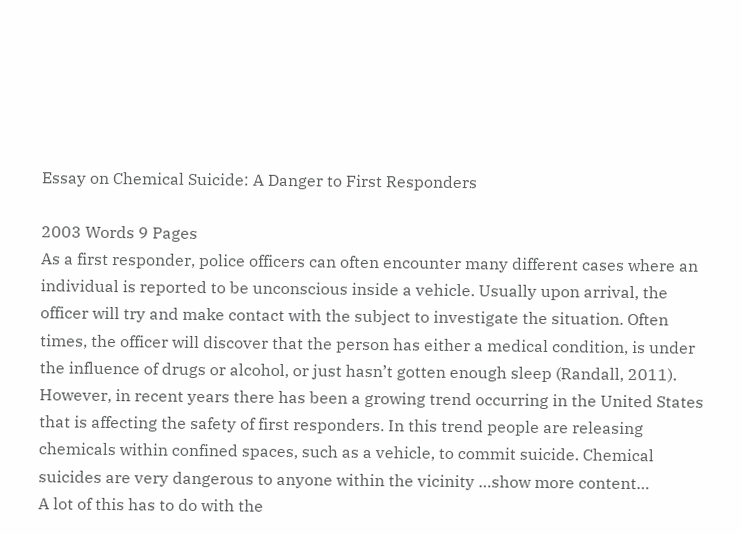Essay on Chemical Suicide: A Danger to First Responders

2003 Words 9 Pages
As a first responder, police officers can often encounter many different cases where an individual is reported to be unconscious inside a vehicle. Usually upon arrival, the officer will try and make contact with the subject to investigate the situation. Often times, the officer will discover that the person has either a medical condition, is under the influence of drugs or alcohol, or just hasn’t gotten enough sleep (Randall, 2011). However, in recent years there has been a growing trend occurring in the United States that is affecting the safety of first responders. In this trend people are releasing chemicals within confined spaces, such as a vehicle, to commit suicide. Chemical suicides are very dangerous to anyone within the vicinity …show more content…
A lot of this has to do with the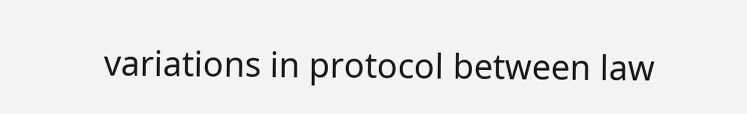variations in protocol between law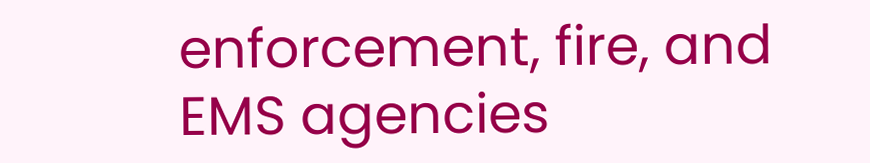enforcement, fire, and EMS agencies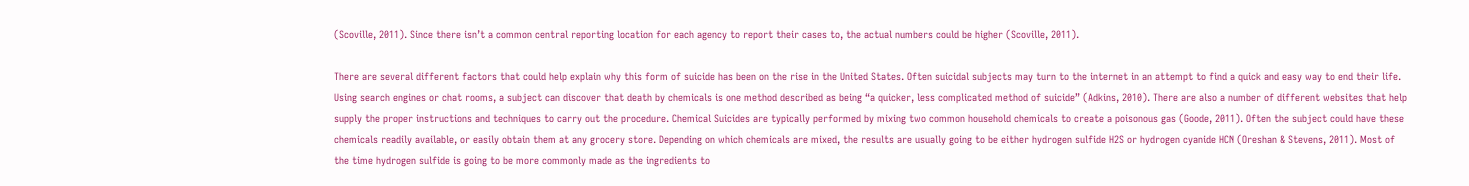(Scoville, 2011). Since there isn’t a common central reporting location for each agency to report their cases to, the actual numbers could be higher (Scoville, 2011).

There are several different factors that could help explain why this form of suicide has been on the rise in the United States. Often suicidal subjects may turn to the internet in an attempt to find a quick and easy way to end their life. Using search engines or chat rooms, a subject can discover that death by chemicals is one method described as being “a quicker, less complicated method of suicide” (Adkins, 2010). There are also a number of different websites that help supply the proper instructions and techniques to carry out the procedure. Chemical Suicides are typically performed by mixing two common household chemicals to create a poisonous gas (Goode, 2011). Often the subject could have these chemicals readily available, or easily obtain them at any grocery store. Depending on which chemicals are mixed, the results are usually going to be either hydrogen sulfide H2S or hydrogen cyanide HCN (Oreshan & Stevens, 2011). Most of the time hydrogen sulfide is going to be more commonly made as the ingredients to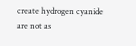create hydrogen cyanide are not as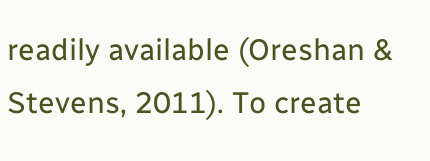readily available (Oreshan & Stevens, 2011). To create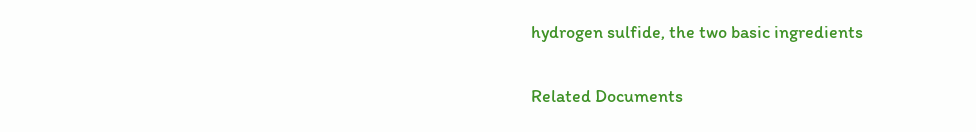hydrogen sulfide, the two basic ingredients

Related Documents